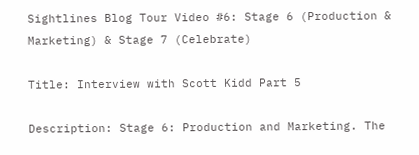Sightlines Blog Tour Video #6: Stage 6 (Production & Marketing) & Stage 7 (Celebrate)

Title: Interview with Scott Kidd Part 5

Description: Stage 6: Production and Marketing. The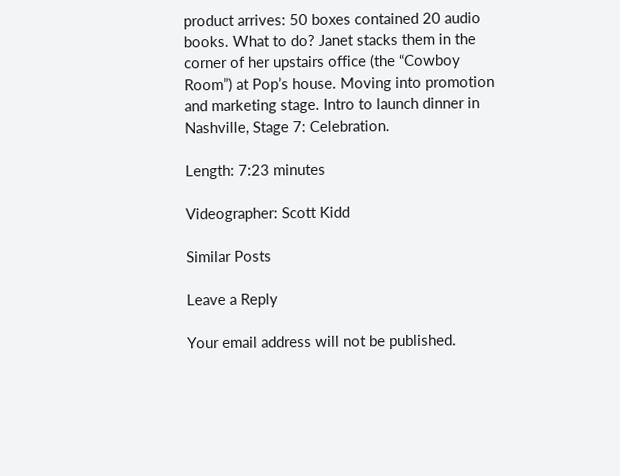product arrives: 50 boxes contained 20 audio books. What to do? Janet stacks them in the corner of her upstairs office (the “Cowboy Room”) at Pop’s house. Moving into promotion and marketing stage. Intro to launch dinner in Nashville, Stage 7: Celebration.

Length: 7:23 minutes

Videographer: Scott Kidd

Similar Posts

Leave a Reply

Your email address will not be published.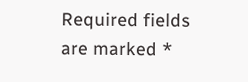Required fields are marked *